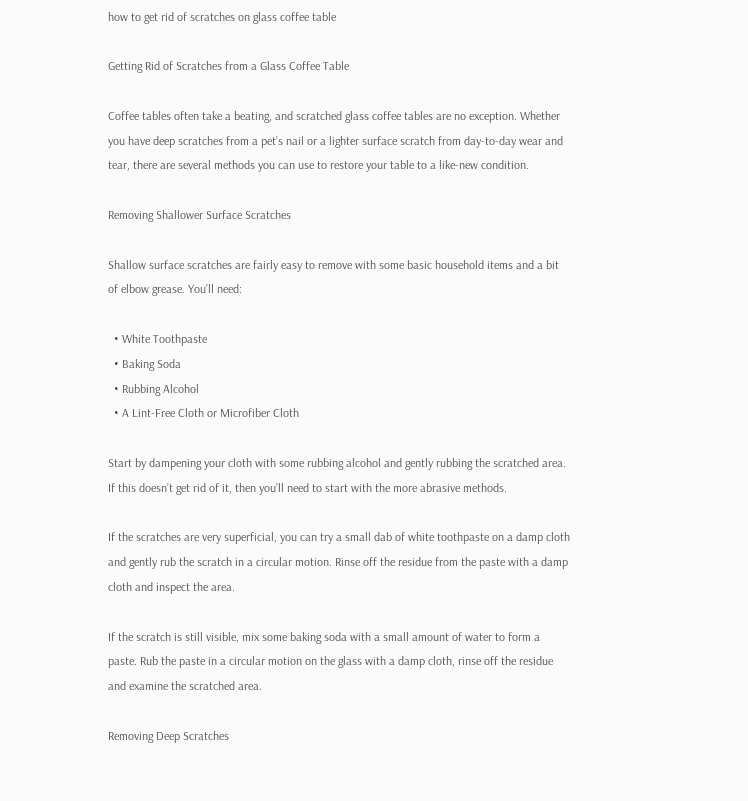how to get rid of scratches on glass coffee table

Getting Rid of Scratches from a Glass Coffee Table

Coffee tables often take a beating, and scratched glass coffee tables are no exception. Whether you have deep scratches from a pet’s nail or a lighter surface scratch from day-to-day wear and tear, there are several methods you can use to restore your table to a like-new condition.

Removing Shallower Surface Scratches

Shallow surface scratches are fairly easy to remove with some basic household items and a bit of elbow grease. You’ll need:

  • White Toothpaste
  • Baking Soda
  • Rubbing Alcohol
  • A Lint-Free Cloth or Microfiber Cloth

Start by dampening your cloth with some rubbing alcohol and gently rubbing the scratched area. If this doesn’t get rid of it, then you’ll need to start with the more abrasive methods.

If the scratches are very superficial, you can try a small dab of white toothpaste on a damp cloth and gently rub the scratch in a circular motion. Rinse off the residue from the paste with a damp cloth and inspect the area.

If the scratch is still visible, mix some baking soda with a small amount of water to form a paste. Rub the paste in a circular motion on the glass with a damp cloth, rinse off the residue and examine the scratched area.

Removing Deep Scratches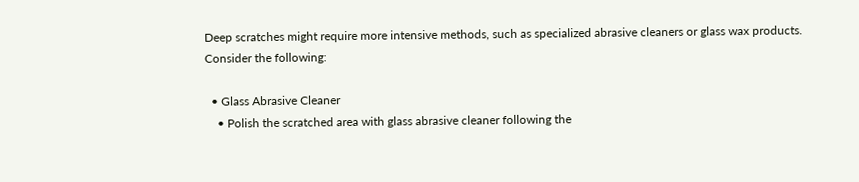Deep scratches might require more intensive methods, such as specialized abrasive cleaners or glass wax products. Consider the following:

  • Glass Abrasive Cleaner
    • Polish the scratched area with glass abrasive cleaner following the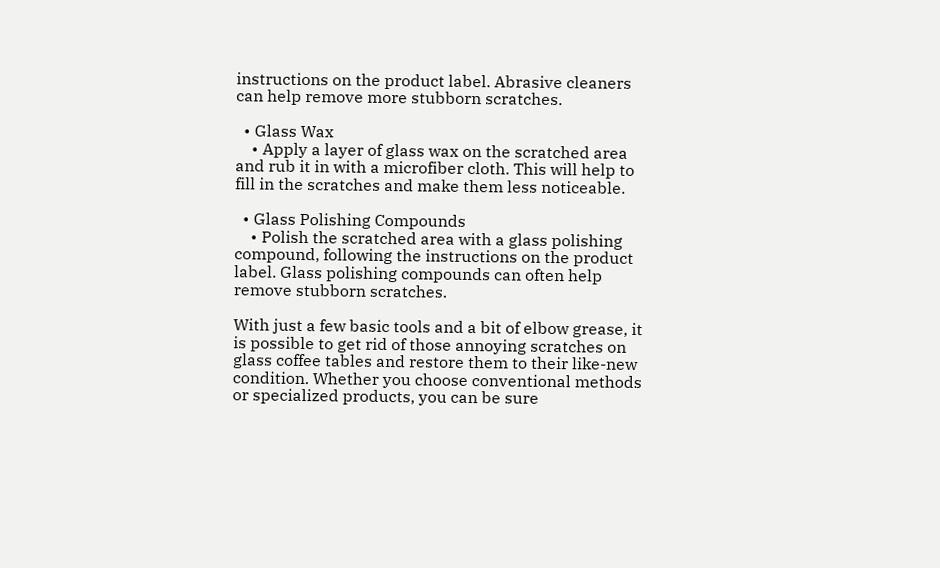instructions on the product label. Abrasive cleaners can help remove more stubborn scratches.

  • Glass Wax
    • Apply a layer of glass wax on the scratched area and rub it in with a microfiber cloth. This will help to fill in the scratches and make them less noticeable.

  • Glass Polishing Compounds
    • Polish the scratched area with a glass polishing compound, following the instructions on the product label. Glass polishing compounds can often help remove stubborn scratches.

With just a few basic tools and a bit of elbow grease, it is possible to get rid of those annoying scratches on glass coffee tables and restore them to their like-new condition. Whether you choose conventional methods or specialized products, you can be sure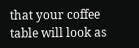that your coffee table will look as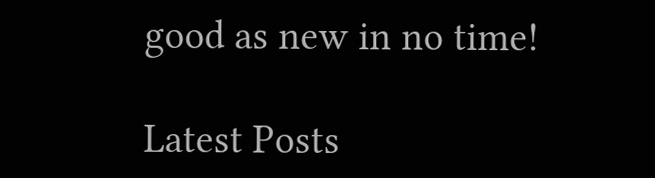good as new in no time!

Latest Posts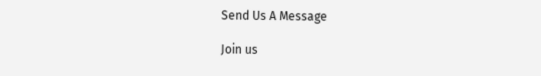Send Us A Message

Join us